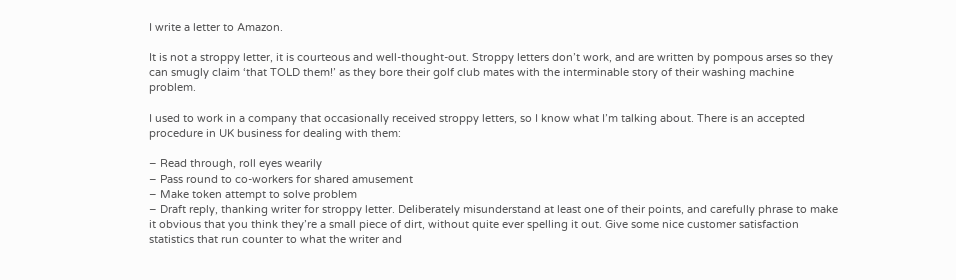I write a letter to Amazon.

It is not a stroppy letter, it is courteous and well-thought-out. Stroppy letters don’t work, and are written by pompous arses so they can smugly claim ‘that TOLD them!’ as they bore their golf club mates with the interminable story of their washing machine problem.

I used to work in a company that occasionally received stroppy letters, so I know what I’m talking about. There is an accepted procedure in UK business for dealing with them:

– Read through, roll eyes wearily
– Pass round to co-workers for shared amusement
– Make token attempt to solve problem
– Draft reply, thanking writer for stroppy letter. Deliberately misunderstand at least one of their points, and carefully phrase to make it obvious that you think they’re a small piece of dirt, without quite ever spelling it out. Give some nice customer satisfaction statistics that run counter to what the writer and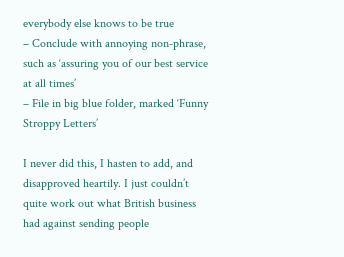everybody else knows to be true
– Conclude with annoying non-phrase, such as ‘assuring you of our best service at all times’
– File in big blue folder, marked ‘Funny Stroppy Letters’

I never did this, I hasten to add, and disapproved heartily. I just couldn’t quite work out what British business had against sending people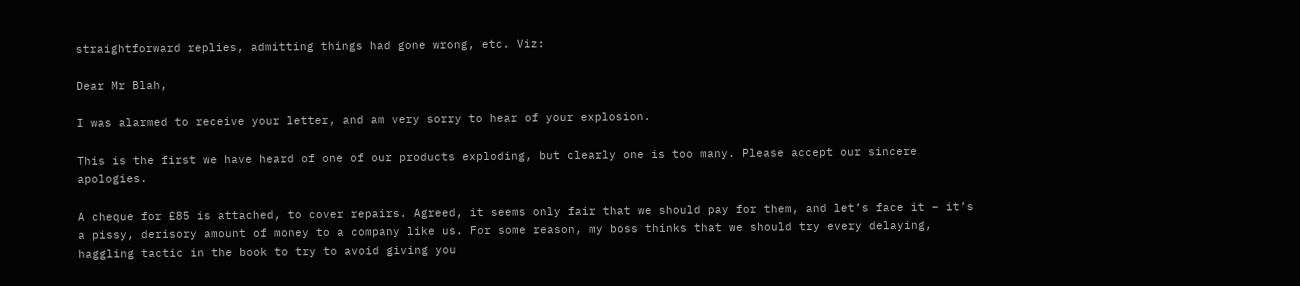straightforward replies, admitting things had gone wrong, etc. Viz:

Dear Mr Blah,

I was alarmed to receive your letter, and am very sorry to hear of your explosion.

This is the first we have heard of one of our products exploding, but clearly one is too many. Please accept our sincere apologies.

A cheque for £85 is attached, to cover repairs. Agreed, it seems only fair that we should pay for them, and let’s face it – it’s a pissy, derisory amount of money to a company like us. For some reason, my boss thinks that we should try every delaying, haggling tactic in the book to try to avoid giving you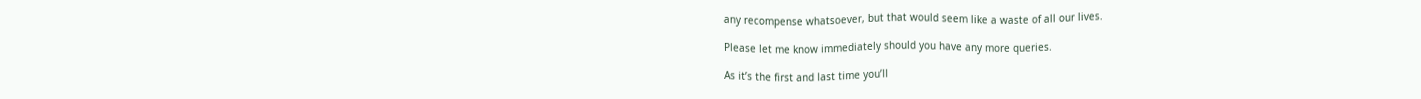any recompense whatsoever, but that would seem like a waste of all our lives.

Please let me know immediately should you have any more queries.

As it’s the first and last time you’ll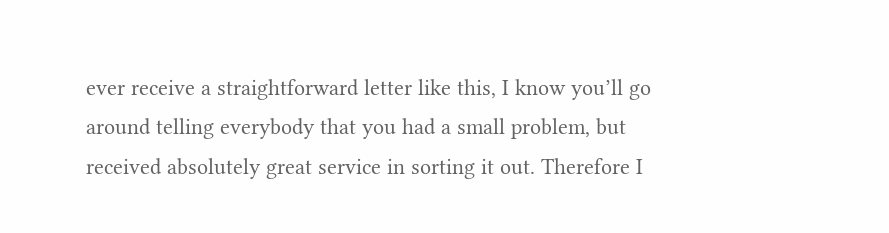ever receive a straightforward letter like this, I know you’ll go around telling everybody that you had a small problem, but received absolutely great service in sorting it out. Therefore I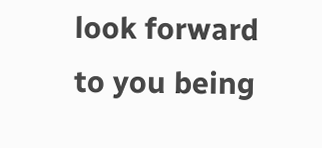look forward to you being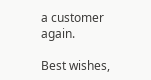a customer again.

Best wishes,